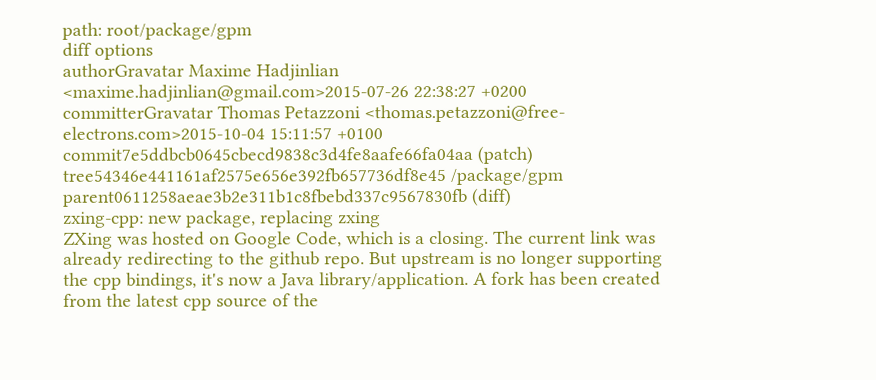path: root/package/gpm
diff options
authorGravatar Maxime Hadjinlian <maxime.hadjinlian@gmail.com>2015-07-26 22:38:27 +0200
committerGravatar Thomas Petazzoni <thomas.petazzoni@free-electrons.com>2015-10-04 15:11:57 +0100
commit7e5ddbcb0645cbecd9838c3d4fe8aafe66fa04aa (patch)
tree54346e441161af2575e656e392fb657736df8e45 /package/gpm
parent0611258aeae3b2e311b1c8fbebd337c9567830fb (diff)
zxing-cpp: new package, replacing zxing
ZXing was hosted on Google Code, which is a closing. The current link was already redirecting to the github repo. But upstream is no longer supporting the cpp bindings, it's now a Java library/application. A fork has been created from the latest cpp source of the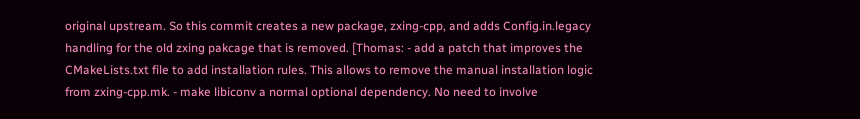original upstream. So this commit creates a new package, zxing-cpp, and adds Config.in.legacy handling for the old zxing pakcage that is removed. [Thomas: - add a patch that improves the CMakeLists.txt file to add installation rules. This allows to remove the manual installation logic from zxing-cpp.mk. - make libiconv a normal optional dependency. No need to involve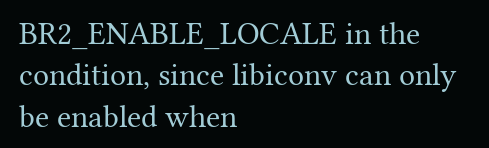BR2_ENABLE_LOCALE in the condition, since libiconv can only be enabled when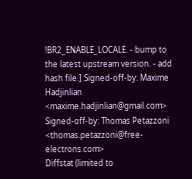!BR2_ENABLE_LOCALE. - bump to the latest upstream version. - add hash file.] Signed-off-by: Maxime Hadjinlian <maxime.hadjinlian@gmail.com> Signed-off-by: Thomas Petazzoni <thomas.petazzoni@free-electrons.com>
Diffstat (limited to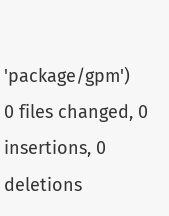'package/gpm')
0 files changed, 0 insertions, 0 deletions